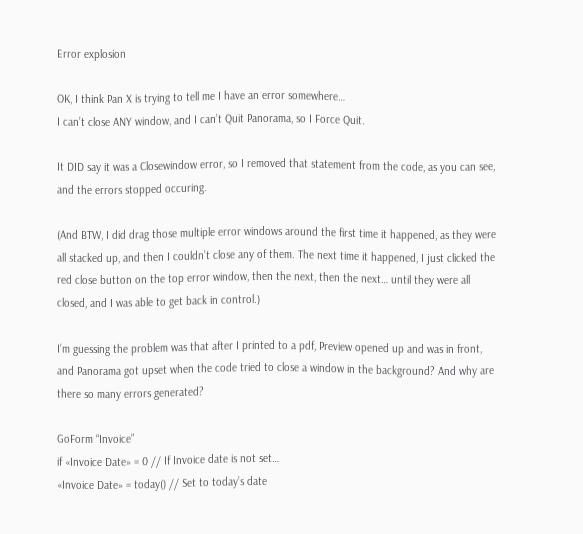Error explosion

OK, I think Pan X is trying to tell me I have an error somewhere…
I can’t close ANY window, and I can’t Quit Panorama, so I Force Quit.

It DID say it was a Closewindow error, so I removed that statement from the code, as you can see, and the errors stopped occuring.

(And BTW, I did drag those multiple error windows around the first time it happened, as they were all stacked up, and then I couldn’t close any of them. The next time it happened, I just clicked the red close button on the top error window, then the next, then the next… until they were all closed, and I was able to get back in control.)

I’m guessing the problem was that after I printed to a pdf, Preview opened up and was in front, and Panorama got upset when the code tried to close a window in the background? And why are there so many errors generated?

GoForm “Invoice”
if «Invoice Date» = 0 // If Invoice date is not set…
«Invoice Date» = today() // Set to today’s date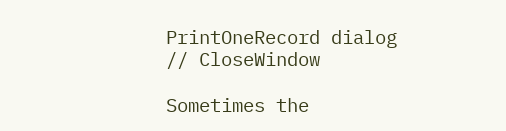PrintOneRecord dialog
// CloseWindow

Sometimes the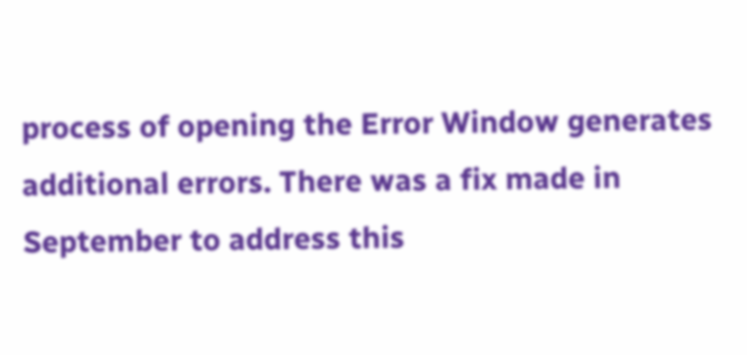process of opening the Error Window generates additional errors. There was a fix made in September to address this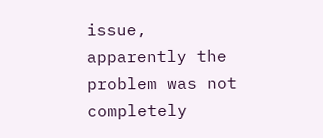issue, apparently the problem was not completely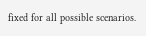fixed for all possible scenarios.